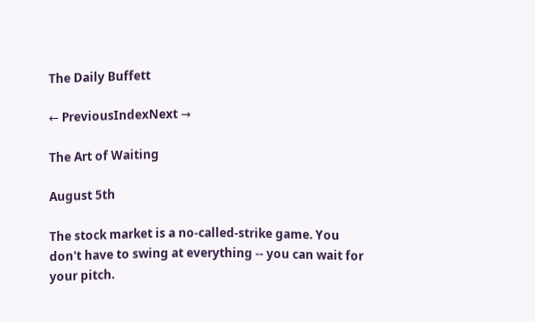The Daily Buffett

← PreviousIndexNext →

The Art of Waiting

August 5th

The stock market is a no-called-strike game. You don't have to swing at everything -- you can wait for your pitch.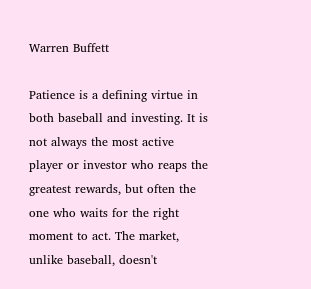Warren Buffett

Patience is a defining virtue in both baseball and investing. It is not always the most active player or investor who reaps the greatest rewards, but often the one who waits for the right moment to act. The market, unlike baseball, doesn't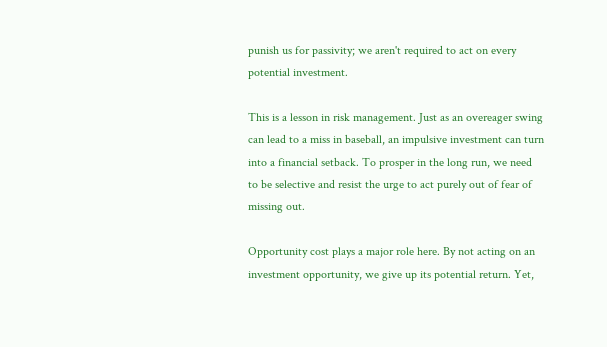punish us for passivity; we aren't required to act on every potential investment.

This is a lesson in risk management. Just as an overeager swing can lead to a miss in baseball, an impulsive investment can turn into a financial setback. To prosper in the long run, we need to be selective and resist the urge to act purely out of fear of missing out.

Opportunity cost plays a major role here. By not acting on an investment opportunity, we give up its potential return. Yet,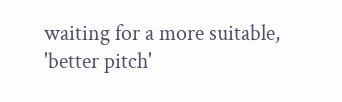waiting for a more suitable, 'better pitch'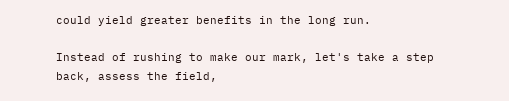could yield greater benefits in the long run.

Instead of rushing to make our mark, let's take a step back, assess the field,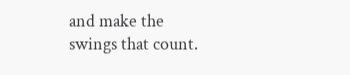and make the swings that count.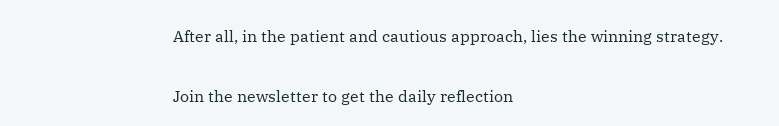After all, in the patient and cautious approach, lies the winning strategy.

Join the newsletter to get the daily reflection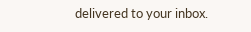delivered to your inbox.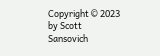Copyright © 2023 by Scott Sansovich